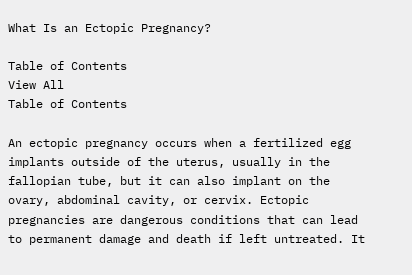What Is an Ectopic Pregnancy?

Table of Contents
View All
Table of Contents

An ectopic pregnancy occurs when a fertilized egg implants outside of the uterus, usually in the fallopian tube, but it can also implant on the ovary, abdominal cavity, or cervix. Ectopic pregnancies are dangerous conditions that can lead to permanent damage and death if left untreated. It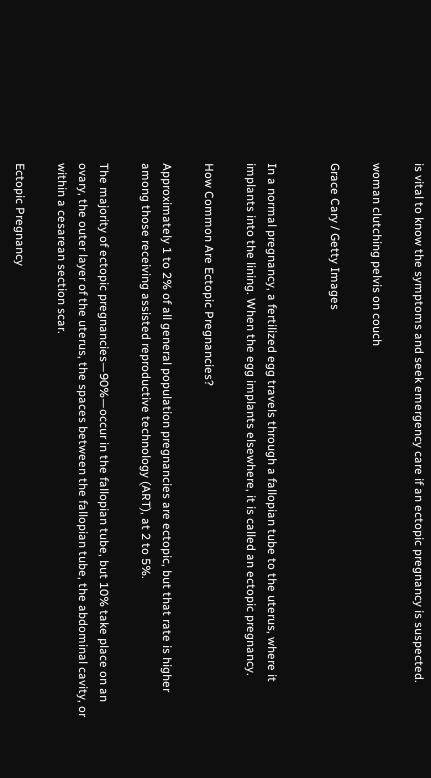is vital to know the symptoms and seek emergency care if an ectopic pregnancy is suspected.

woman clutching pelvis on couch

Grace Cary / Getty Images


In a normal pregnancy, a fertilized egg travels through a fallopian tube to the uterus, where it implants into the lining. When the egg implants elsewhere, it is called an ectopic pregnancy.

How Common Are Ectopic Pregnancies?

Approximately 1 to 2% of all general population pregnancies are ectopic, but that rate is higher among those receiving assisted reproductive technology (ART), at 2 to 5%.

The majority of ectopic pregnancies—90%—occur in the fallopian tube, but 10% take place on an ovary, the outer layer of the uterus, the spaces between the fallopian tube, the abdominal cavity, or within a cesarean section scar.

Ectopic Pregnancy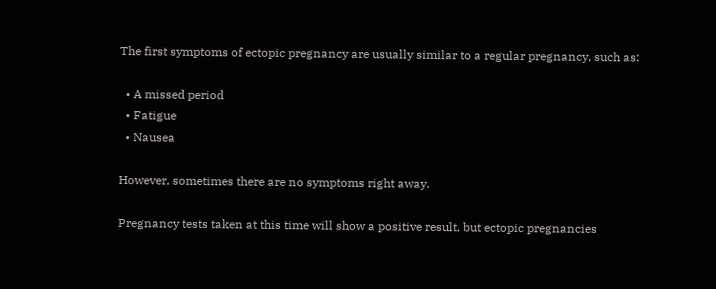The first symptoms of ectopic pregnancy are usually similar to a regular pregnancy, such as:

  • A missed period
  • Fatigue
  • Nausea

However, sometimes there are no symptoms right away.

Pregnancy tests taken at this time will show a positive result, but ectopic pregnancies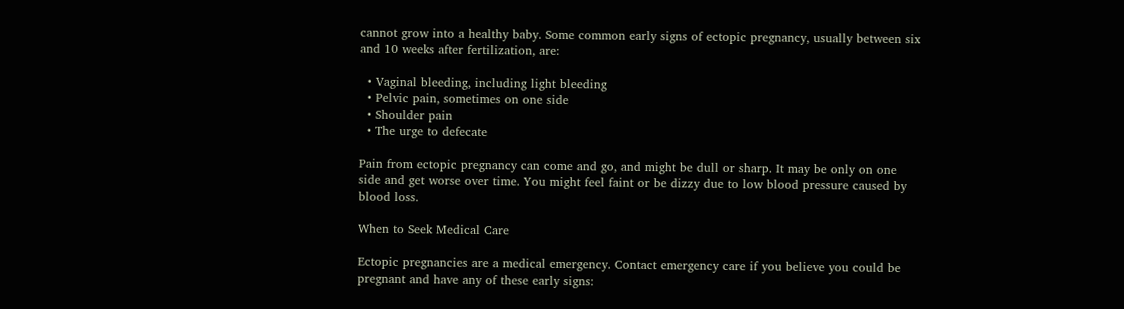cannot grow into a healthy baby. Some common early signs of ectopic pregnancy, usually between six and 10 weeks after fertilization, are:

  • Vaginal bleeding, including light bleeding
  • Pelvic pain, sometimes on one side
  • Shoulder pain
  • The urge to defecate

Pain from ectopic pregnancy can come and go, and might be dull or sharp. It may be only on one side and get worse over time. You might feel faint or be dizzy due to low blood pressure caused by blood loss.

When to Seek Medical Care

Ectopic pregnancies are a medical emergency. Contact emergency care if you believe you could be pregnant and have any of these early signs: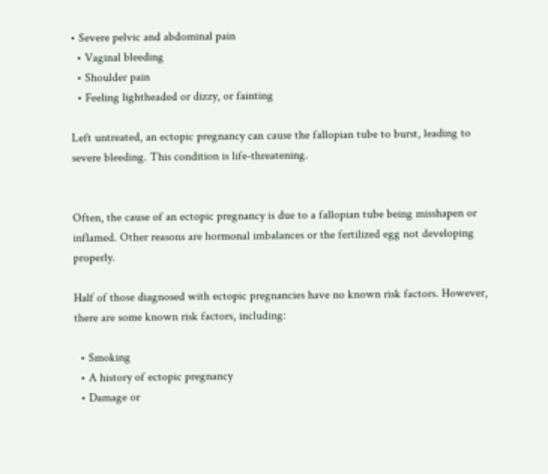• Severe pelvic and abdominal pain
  • Vaginal bleeding
  • Shoulder pain
  • Feeling lightheaded or dizzy, or fainting

Left untreated, an ectopic pregnancy can cause the fallopian tube to burst, leading to severe bleeding. This condition is life-threatening.


Often, the cause of an ectopic pregnancy is due to a fallopian tube being misshapen or inflamed. Other reasons are hormonal imbalances or the fertilized egg not developing properly.

Half of those diagnosed with ectopic pregnancies have no known risk factors. However, there are some known risk factors, including:

  • Smoking
  • A history of ectopic pregnancy
  • Damage or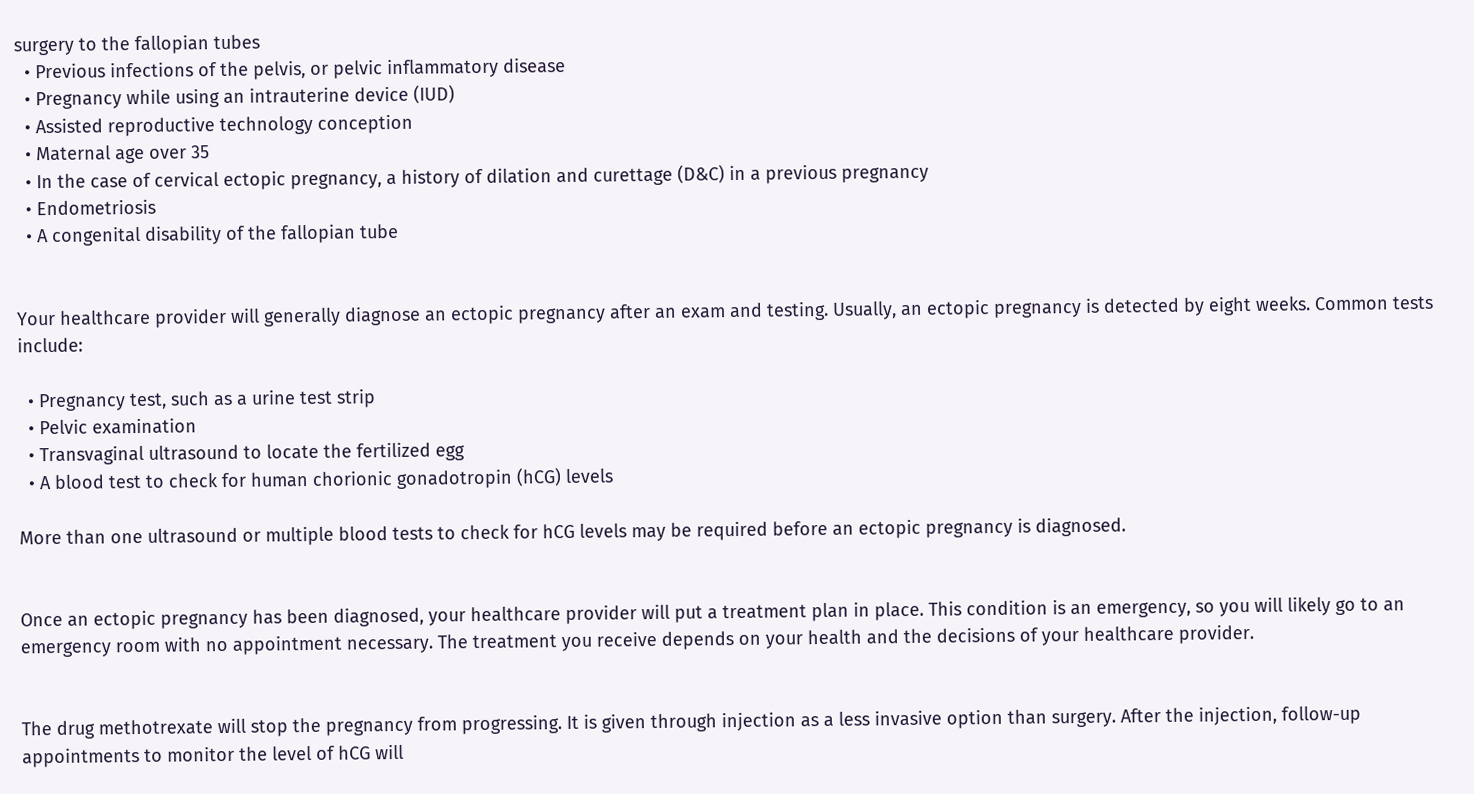surgery to the fallopian tubes
  • Previous infections of the pelvis, or pelvic inflammatory disease
  • Pregnancy while using an intrauterine device (IUD)
  • Assisted reproductive technology conception
  • Maternal age over 35
  • In the case of cervical ectopic pregnancy, a history of dilation and curettage (D&C) in a previous pregnancy
  • Endometriosis
  • A congenital disability of the fallopian tube


Your healthcare provider will generally diagnose an ectopic pregnancy after an exam and testing. Usually, an ectopic pregnancy is detected by eight weeks. Common tests include:

  • Pregnancy test, such as a urine test strip
  • Pelvic examination
  • Transvaginal ultrasound to locate the fertilized egg
  • A blood test to check for human chorionic gonadotropin (hCG) levels

More than one ultrasound or multiple blood tests to check for hCG levels may be required before an ectopic pregnancy is diagnosed.


Once an ectopic pregnancy has been diagnosed, your healthcare provider will put a treatment plan in place. This condition is an emergency, so you will likely go to an emergency room with no appointment necessary. The treatment you receive depends on your health and the decisions of your healthcare provider.


The drug methotrexate will stop the pregnancy from progressing. It is given through injection as a less invasive option than surgery. After the injection, follow-up appointments to monitor the level of hCG will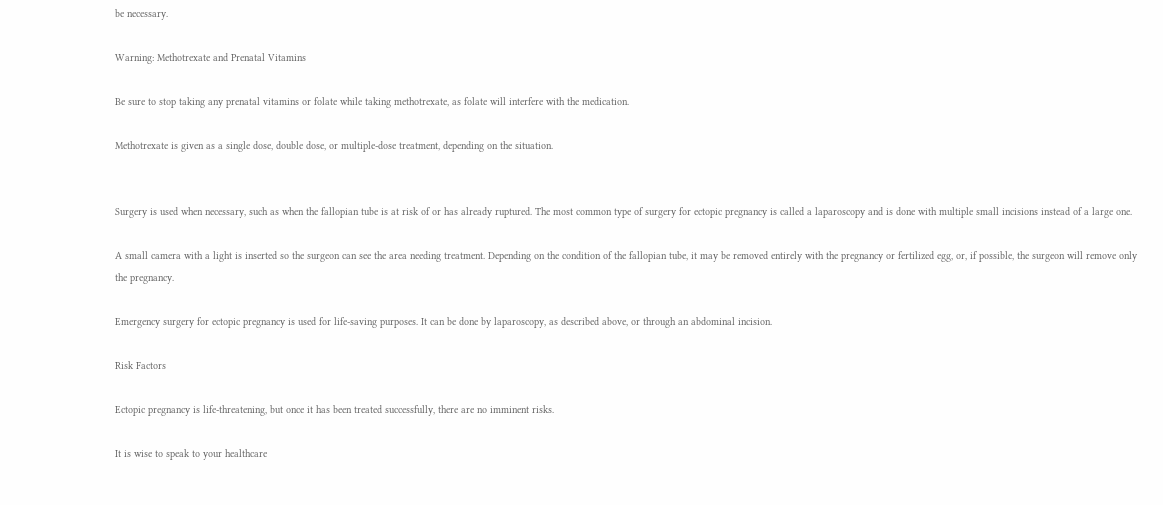be necessary.

Warning: Methotrexate and Prenatal Vitamins

Be sure to stop taking any prenatal vitamins or folate while taking methotrexate, as folate will interfere with the medication.

Methotrexate is given as a single dose, double dose, or multiple-dose treatment, depending on the situation.


Surgery is used when necessary, such as when the fallopian tube is at risk of or has already ruptured. The most common type of surgery for ectopic pregnancy is called a laparoscopy and is done with multiple small incisions instead of a large one.

A small camera with a light is inserted so the surgeon can see the area needing treatment. Depending on the condition of the fallopian tube, it may be removed entirely with the pregnancy or fertilized egg, or, if possible, the surgeon will remove only the pregnancy.

Emergency surgery for ectopic pregnancy is used for life-saving purposes. It can be done by laparoscopy, as described above, or through an abdominal incision.

Risk Factors

Ectopic pregnancy is life-threatening, but once it has been treated successfully, there are no imminent risks.

It is wise to speak to your healthcare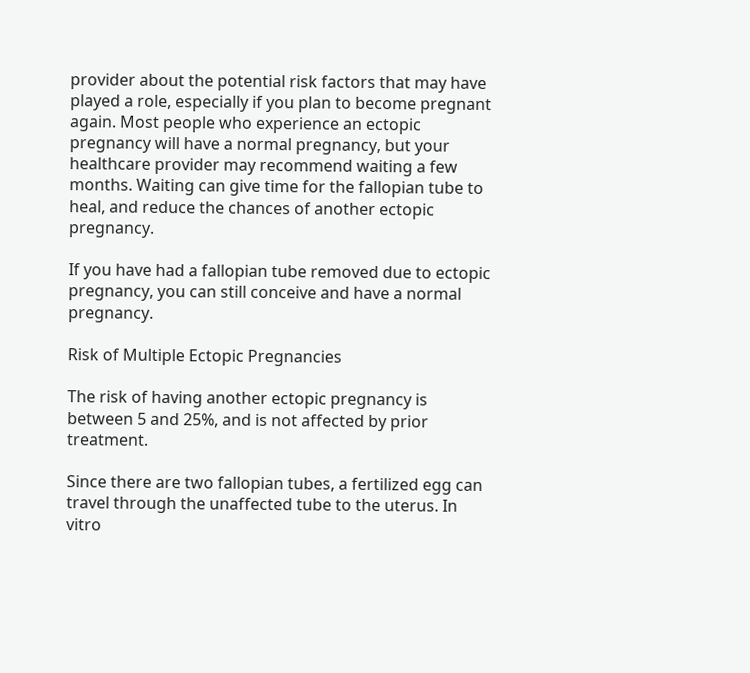provider about the potential risk factors that may have played a role, especially if you plan to become pregnant again. Most people who experience an ectopic pregnancy will have a normal pregnancy, but your healthcare provider may recommend waiting a few months. Waiting can give time for the fallopian tube to heal, and reduce the chances of another ectopic pregnancy.

If you have had a fallopian tube removed due to ectopic pregnancy, you can still conceive and have a normal pregnancy.

Risk of Multiple Ectopic Pregnancies

The risk of having another ectopic pregnancy is between 5 and 25%, and is not affected by prior treatment.

Since there are two fallopian tubes, a fertilized egg can travel through the unaffected tube to the uterus. In vitro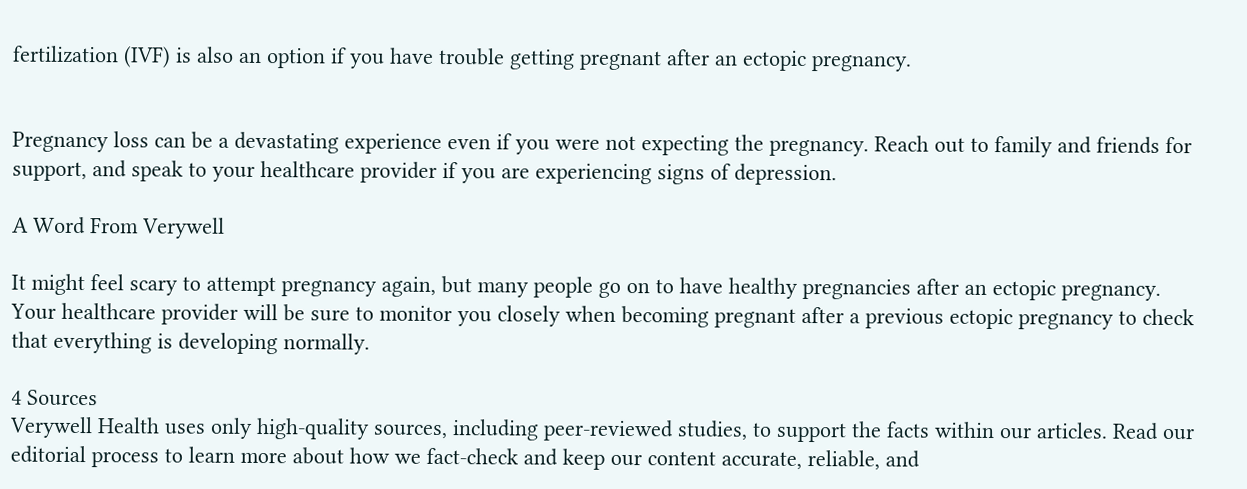fertilization (IVF) is also an option if you have trouble getting pregnant after an ectopic pregnancy.


Pregnancy loss can be a devastating experience even if you were not expecting the pregnancy. Reach out to family and friends for support, and speak to your healthcare provider if you are experiencing signs of depression.

A Word From Verywell

It might feel scary to attempt pregnancy again, but many people go on to have healthy pregnancies after an ectopic pregnancy. Your healthcare provider will be sure to monitor you closely when becoming pregnant after a previous ectopic pregnancy to check that everything is developing normally.

4 Sources
Verywell Health uses only high-quality sources, including peer-reviewed studies, to support the facts within our articles. Read our editorial process to learn more about how we fact-check and keep our content accurate, reliable, and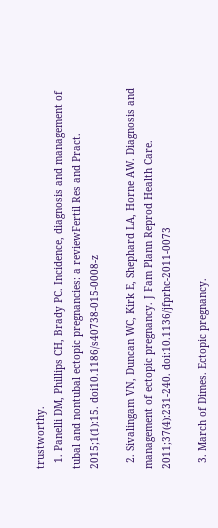trustworthy.
  1. Panelli DM, Phillips CH, Brady PC. Incidence, diagnosis and management of tubal and nontubal ectopic pregnancies: a reviewFertil Res and Pract. 2015;1(1):15. doi10.1186/s40738-015-0008-z

  2. Sivalingam VN, Duncan WC, Kirk E, Shephard LA, Horne AW. Diagnosis and management of ectopic pregnancy. J Fam Plann Reprod Health Care. 2011;37(4):231-240. doi:10.1136/jfprhc-2011-0073

  3. March of Dimes. Ectopic pregnancy.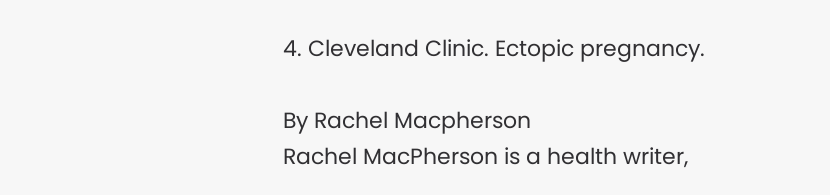4. Cleveland Clinic. Ectopic pregnancy.

By Rachel Macpherson
Rachel MacPherson is a health writer,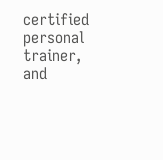certified personal trainer, and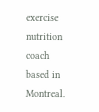exercise nutrition coach based in Montreal.